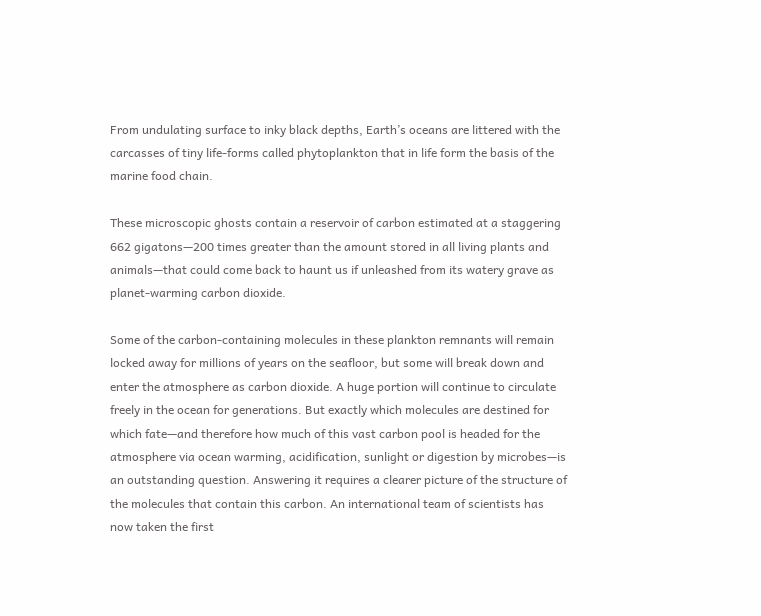From undulating surface to inky black depths, Earth’s oceans are littered with the carcasses of tiny life-forms called phytoplankton that in life form the basis of the marine food chain.

These microscopic ghosts contain a reservoir of carbon estimated at a staggering 662 gigatons—200 times greater than the amount stored in all living plants and animals—that could come back to haunt us if unleashed from its watery grave as planet-warming carbon dioxide.

Some of the carbon-containing molecules in these plankton remnants will remain locked away for millions of years on the seafloor, but some will break down and enter the atmosphere as carbon dioxide. A huge portion will continue to circulate freely in the ocean for generations. But exactly which molecules are destined for which fate—and therefore how much of this vast carbon pool is headed for the atmosphere via ocean warming, acidification, sunlight or digestion by microbes—is an outstanding question. Answering it requires a clearer picture of the structure of the molecules that contain this carbon. An international team of scientists has now taken the first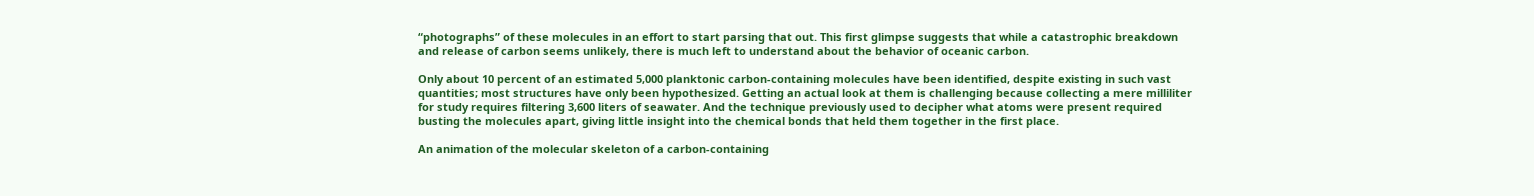“photographs” of these molecules in an effort to start parsing that out. This first glimpse suggests that while a catastrophic breakdown and release of carbon seems unlikely, there is much left to understand about the behavior of oceanic carbon.

Only about 10 percent of an estimated 5,000 planktonic carbon-containing molecules have been identified, despite existing in such vast quantities; most structures have only been hypothesized. Getting an actual look at them is challenging because collecting a mere milliliter for study requires filtering 3,600 liters of seawater. And the technique previously used to decipher what atoms were present required busting the molecules apart, giving little insight into the chemical bonds that held them together in the first place.

An animation of the molecular skeleton of a carbon-containing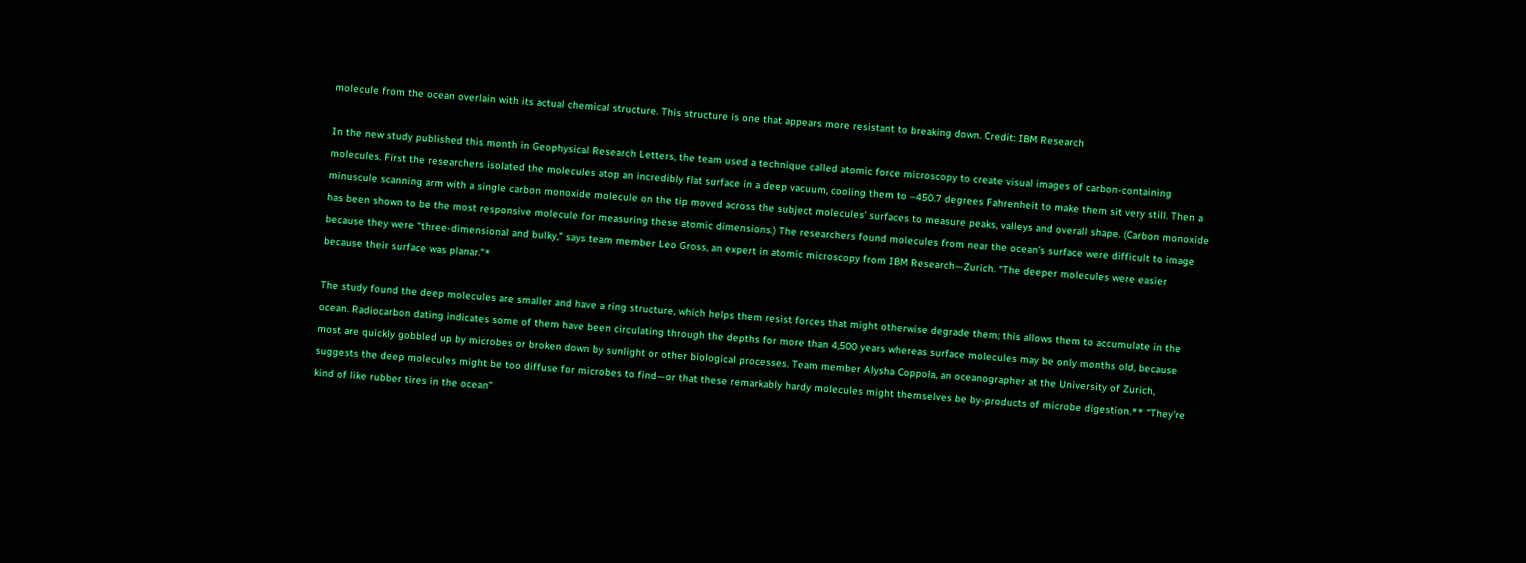molecule from the ocean overlain with its actual chemical structure. This structure is one that appears more resistant to breaking down. Credit: IBM Research

In the new study published this month in Geophysical Research Letters, the team used a technique called atomic force microscopy to create visual images of carbon-containing molecules. First the researchers isolated the molecules atop an incredibly flat surface in a deep vacuum, cooling them to –450.7 degrees Fahrenheit to make them sit very still. Then a minuscule scanning arm with a single carbon monoxide molecule on the tip moved across the subject molecules’ surfaces to measure peaks, valleys and overall shape. (Carbon monoxide has been shown to be the most responsive molecule for measuring these atomic dimensions.) The researchers found molecules from near the ocean’s surface were difficult to image because they were “three-dimensional and bulky,” says team member Leo Gross, an expert in atomic microscopy from IBM Research—Zurich. “The deeper molecules were easier because their surface was planar.”*

The study found the deep molecules are smaller and have a ring structure, which helps them resist forces that might otherwise degrade them; this allows them to accumulate in the ocean. Radiocarbon dating indicates some of them have been circulating through the depths for more than 4,500 years whereas surface molecules may be only months old, because most are quickly gobbled up by microbes or broken down by sunlight or other biological processes. Team member Alysha Coppola, an oceanographer at the University of Zurich, suggests the deep molecules might be too diffuse for microbes to find—or that these remarkably hardy molecules might themselves be by-products of microbe digestion.** “They’re kind of like rubber tires in the ocean”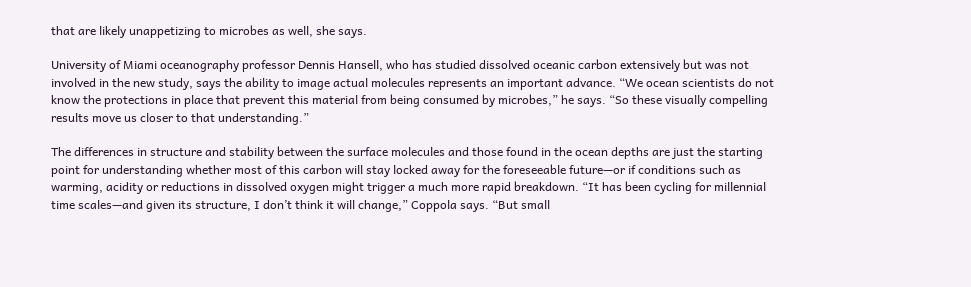that are likely unappetizing to microbes as well, she says.

University of Miami oceanography professor Dennis Hansell, who has studied dissolved oceanic carbon extensively but was not involved in the new study, says the ability to image actual molecules represents an important advance. “We ocean scientists do not know the protections in place that prevent this material from being consumed by microbes,” he says. “So these visually compelling results move us closer to that understanding.”

The differences in structure and stability between the surface molecules and those found in the ocean depths are just the starting point for understanding whether most of this carbon will stay locked away for the foreseeable future—or if conditions such as warming, acidity or reductions in dissolved oxygen might trigger a much more rapid breakdown. “It has been cycling for millennial time scales—and given its structure, I don’t think it will change,” Coppola says. “But small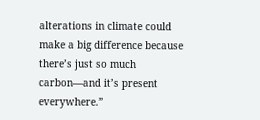alterations in climate could make a big difference because there’s just so much carbon—and it’s present everywhere.”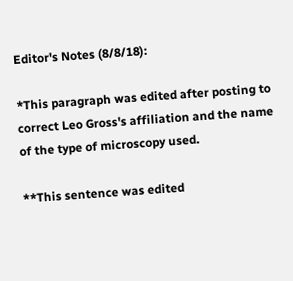Editor's Notes (8/8/18):

*This paragraph was edited after posting to correct Leo Gross's affiliation and the name of the type of microscopy used.

**This sentence was edited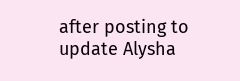after posting to update Alysha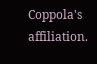Coppola's affiliation.